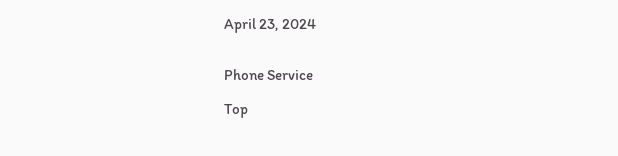April 23, 2024


Phone Service

Top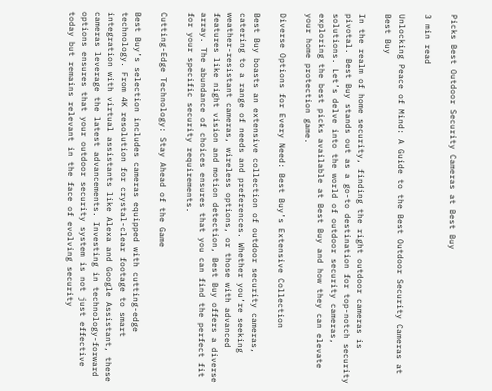Picks Best Outdoor Security Cameras at Best Buy

3 min read

Unlocking Peace of Mind: A Guide to the Best Outdoor Security Cameras at Best Buy

In the realm of home security, finding the right outdoor cameras is pivotal. Best Buy stands out as a go-to destination for top-notch security solutions. Let’s delve into the world of outdoor security cameras, exploring the best picks available at Best Buy and how they can elevate your home protection game.

Diverse Options for Every Need: Best Buy’s Extensive Collection

Best Buy boasts an extensive collection of outdoor security cameras, catering to a range of needs and preferences. Whether you’re seeking weather-resistant cameras, wireless options, or those with advanced features like night vision and motion detection, Best Buy offers a diverse array. The abundance of choices ensures that you can find the perfect fit for your specific security requirements.

Cutting-Edge Technology: Stay Ahead of the Game

Best Buy’s selection includes cameras equipped with cutting-edge technology. From 4K resolution for crystal-clear footage to smart integration with virtual assistants like Alexa and Google Assistant, these cameras leverage the latest advancements. Investing in technology-forward options ensures that your outdoor security system is not just effective today but remains relevant in the face of evolving security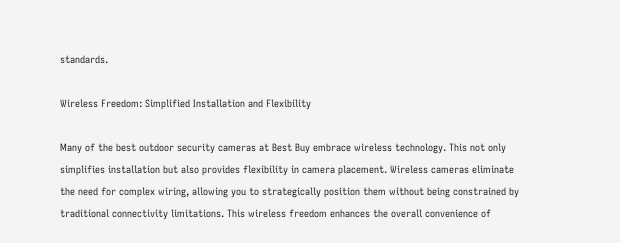standards.

Wireless Freedom: Simplified Installation and Flexibility

Many of the best outdoor security cameras at Best Buy embrace wireless technology. This not only simplifies installation but also provides flexibility in camera placement. Wireless cameras eliminate the need for complex wiring, allowing you to strategically position them without being constrained by traditional connectivity limitations. This wireless freedom enhances the overall convenience of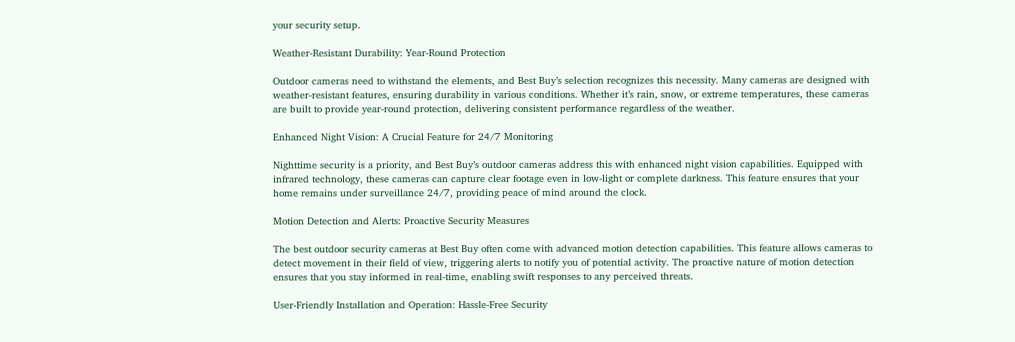your security setup.

Weather-Resistant Durability: Year-Round Protection

Outdoor cameras need to withstand the elements, and Best Buy’s selection recognizes this necessity. Many cameras are designed with weather-resistant features, ensuring durability in various conditions. Whether it’s rain, snow, or extreme temperatures, these cameras are built to provide year-round protection, delivering consistent performance regardless of the weather.

Enhanced Night Vision: A Crucial Feature for 24/7 Monitoring

Nighttime security is a priority, and Best Buy’s outdoor cameras address this with enhanced night vision capabilities. Equipped with infrared technology, these cameras can capture clear footage even in low-light or complete darkness. This feature ensures that your home remains under surveillance 24/7, providing peace of mind around the clock.

Motion Detection and Alerts: Proactive Security Measures

The best outdoor security cameras at Best Buy often come with advanced motion detection capabilities. This feature allows cameras to detect movement in their field of view, triggering alerts to notify you of potential activity. The proactive nature of motion detection ensures that you stay informed in real-time, enabling swift responses to any perceived threats.

User-Friendly Installation and Operation: Hassle-Free Security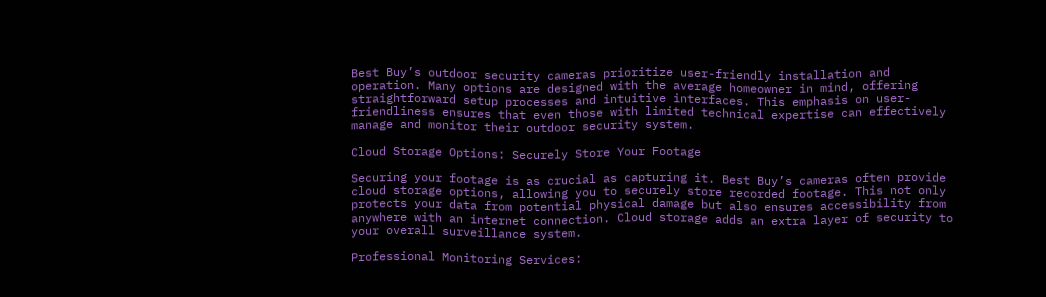Best Buy’s outdoor security cameras prioritize user-friendly installation and operation. Many options are designed with the average homeowner in mind, offering straightforward setup processes and intuitive interfaces. This emphasis on user-friendliness ensures that even those with limited technical expertise can effectively manage and monitor their outdoor security system.

Cloud Storage Options: Securely Store Your Footage

Securing your footage is as crucial as capturing it. Best Buy’s cameras often provide cloud storage options, allowing you to securely store recorded footage. This not only protects your data from potential physical damage but also ensures accessibility from anywhere with an internet connection. Cloud storage adds an extra layer of security to your overall surveillance system.

Professional Monitoring Services: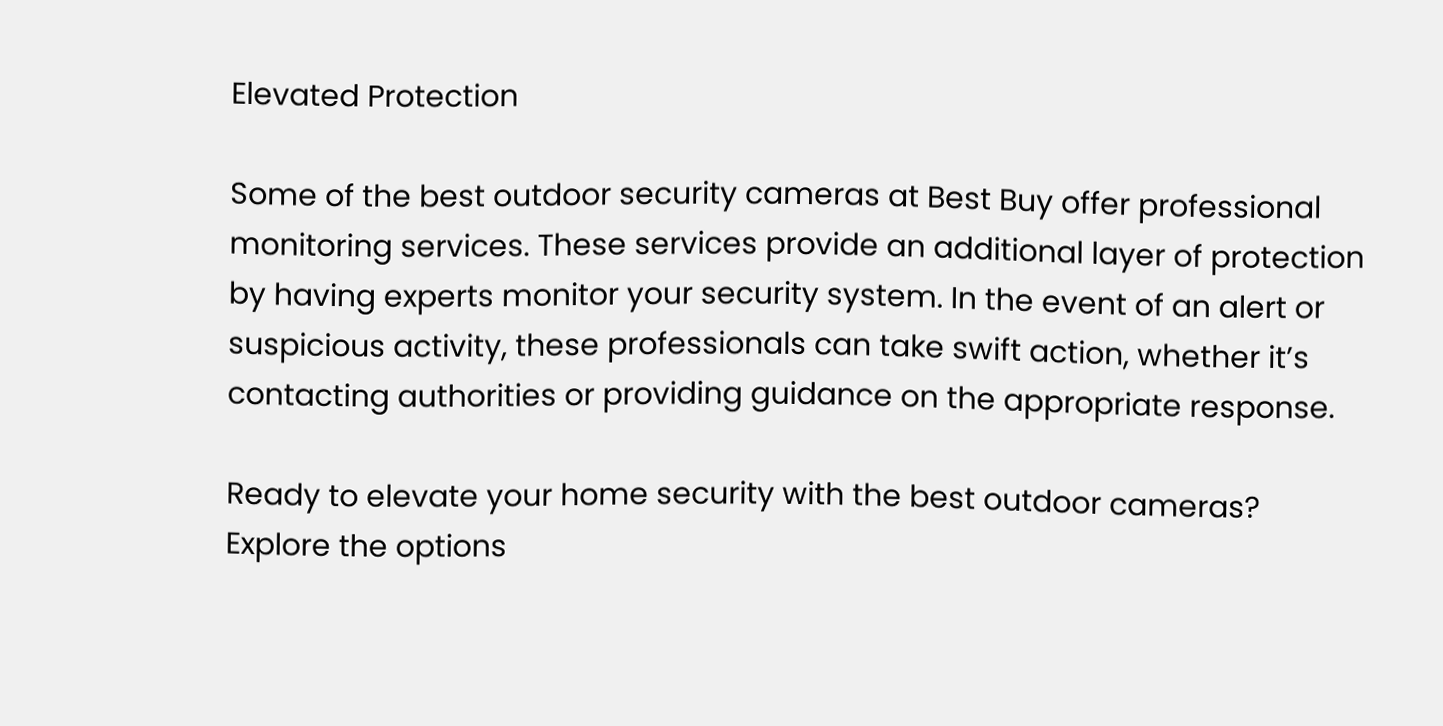Elevated Protection

Some of the best outdoor security cameras at Best Buy offer professional monitoring services. These services provide an additional layer of protection by having experts monitor your security system. In the event of an alert or suspicious activity, these professionals can take swift action, whether it’s contacting authorities or providing guidance on the appropriate response.

Ready to elevate your home security with the best outdoor cameras? Explore the options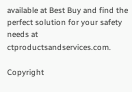available at Best Buy and find the perfect solution for your safety needs at ctproductsandservices.com.

Copyright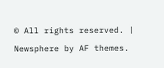© All rights reserved. | Newsphere by AF themes.